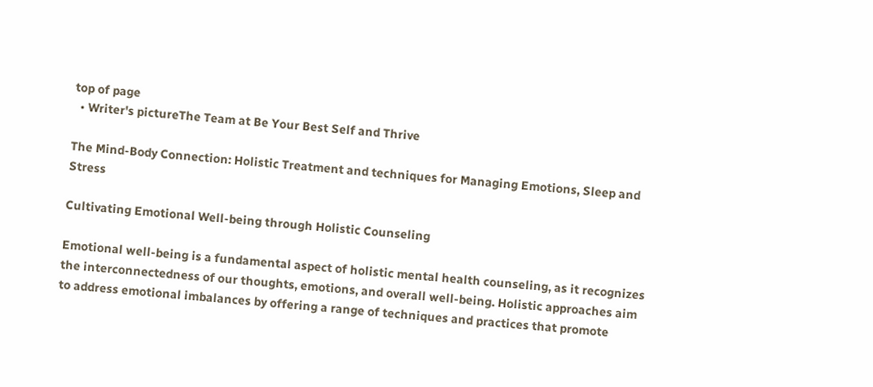top of page
  • Writer's pictureThe Team at Be Your Best Self and Thrive

The Mind-Body Connection: Holistic Treatment and techniques for Managing Emotions, Sleep and Stress

Cultivating Emotional Well-being through Holistic Counseling

Emotional well-being is a fundamental aspect of holistic mental health counseling, as it recognizes the interconnectedness of our thoughts, emotions, and overall well-being. Holistic approaches aim to address emotional imbalances by offering a range of techniques and practices that promote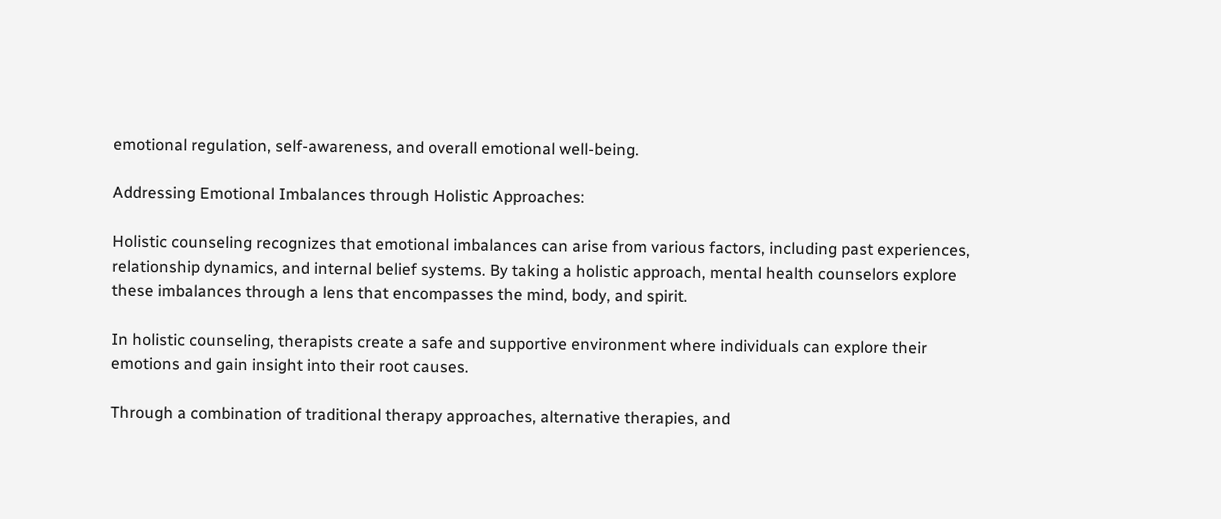emotional regulation, self-awareness, and overall emotional well-being.

Addressing Emotional Imbalances through Holistic Approaches:

Holistic counseling recognizes that emotional imbalances can arise from various factors, including past experiences, relationship dynamics, and internal belief systems. By taking a holistic approach, mental health counselors explore these imbalances through a lens that encompasses the mind, body, and spirit.

In holistic counseling, therapists create a safe and supportive environment where individuals can explore their emotions and gain insight into their root causes.

Through a combination of traditional therapy approaches, alternative therapies, and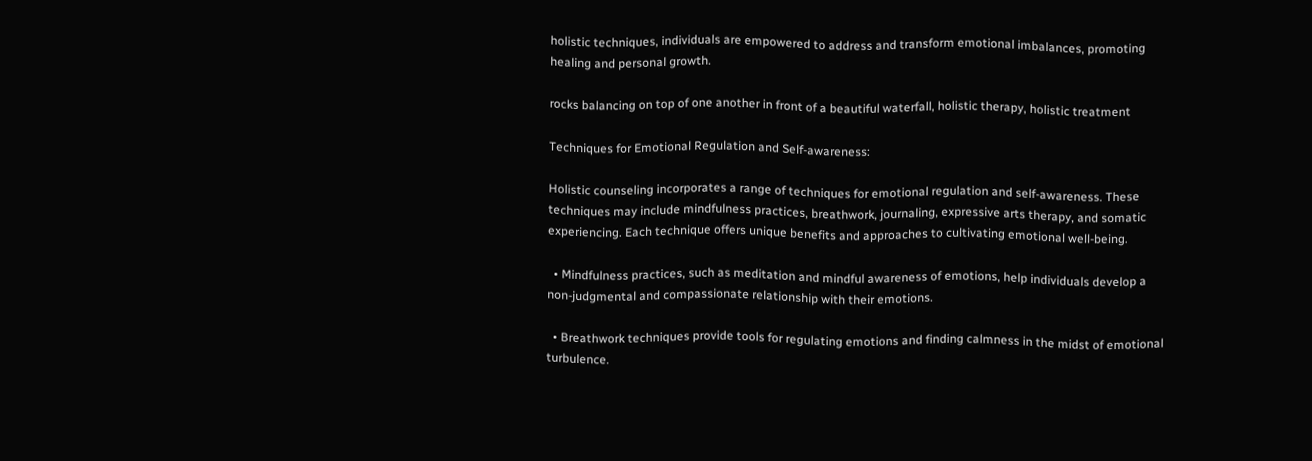holistic techniques, individuals are empowered to address and transform emotional imbalances, promoting healing and personal growth.

rocks balancing on top of one another in front of a beautiful waterfall, holistic therapy, holistic treatment

Techniques for Emotional Regulation and Self-awareness:

Holistic counseling incorporates a range of techniques for emotional regulation and self-awareness. These techniques may include mindfulness practices, breathwork, journaling, expressive arts therapy, and somatic experiencing. Each technique offers unique benefits and approaches to cultivating emotional well-being.

  • Mindfulness practices, such as meditation and mindful awareness of emotions, help individuals develop a non-judgmental and compassionate relationship with their emotions.

  • Breathwork techniques provide tools for regulating emotions and finding calmness in the midst of emotional turbulence.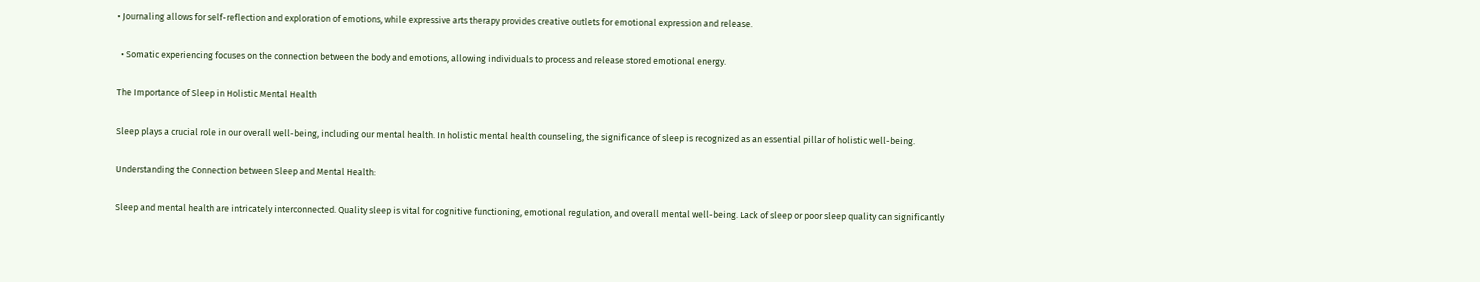• Journaling allows for self-reflection and exploration of emotions, while expressive arts therapy provides creative outlets for emotional expression and release.

  • Somatic experiencing focuses on the connection between the body and emotions, allowing individuals to process and release stored emotional energy.

The Importance of Sleep in Holistic Mental Health

Sleep plays a crucial role in our overall well-being, including our mental health. In holistic mental health counseling, the significance of sleep is recognized as an essential pillar of holistic well-being.

Understanding the Connection between Sleep and Mental Health:

Sleep and mental health are intricately interconnected. Quality sleep is vital for cognitive functioning, emotional regulation, and overall mental well-being. Lack of sleep or poor sleep quality can significantly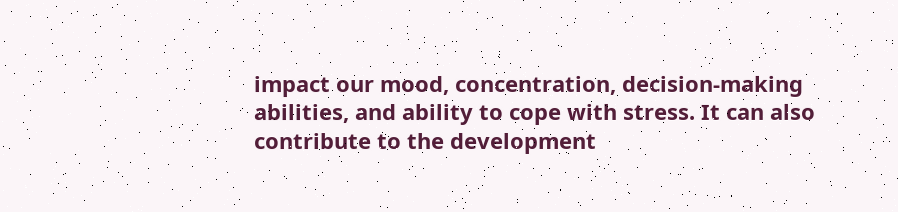impact our mood, concentration, decision-making abilities, and ability to cope with stress. It can also contribute to the development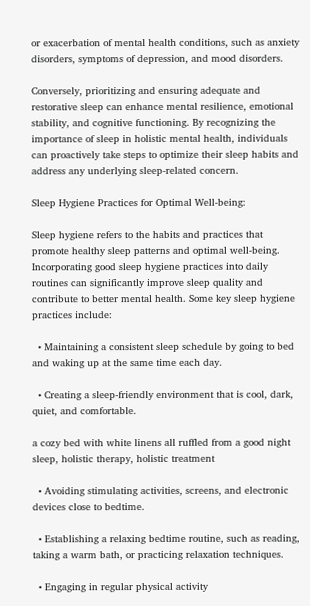or exacerbation of mental health conditions, such as anxiety disorders, symptoms of depression, and mood disorders.

Conversely, prioritizing and ensuring adequate and restorative sleep can enhance mental resilience, emotional stability, and cognitive functioning. By recognizing the importance of sleep in holistic mental health, individuals can proactively take steps to optimize their sleep habits and address any underlying sleep-related concern.

Sleep Hygiene Practices for Optimal Well-being:

Sleep hygiene refers to the habits and practices that promote healthy sleep patterns and optimal well-being. Incorporating good sleep hygiene practices into daily routines can significantly improve sleep quality and contribute to better mental health. Some key sleep hygiene practices include:

  • Maintaining a consistent sleep schedule by going to bed and waking up at the same time each day.

  • Creating a sleep-friendly environment that is cool, dark, quiet, and comfortable.

a cozy bed with white linens all ruffled from a good night sleep, holistic therapy, holistic treatment

  • Avoiding stimulating activities, screens, and electronic devices close to bedtime.

  • Establishing a relaxing bedtime routine, such as reading, taking a warm bath, or practicing relaxation techniques.

  • Engaging in regular physical activity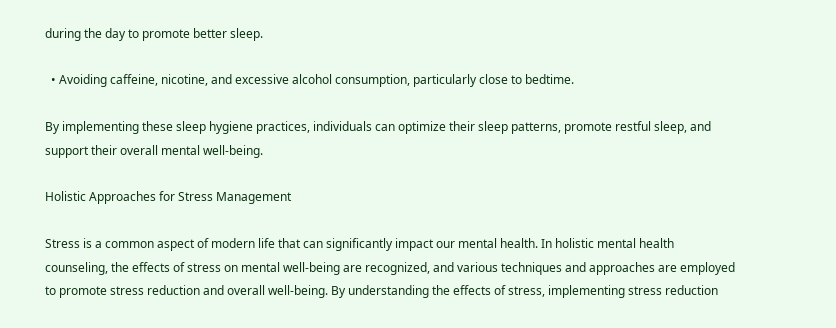during the day to promote better sleep.

  • Avoiding caffeine, nicotine, and excessive alcohol consumption, particularly close to bedtime.

By implementing these sleep hygiene practices, individuals can optimize their sleep patterns, promote restful sleep, and support their overall mental well-being.

Holistic Approaches for Stress Management

Stress is a common aspect of modern life that can significantly impact our mental health. In holistic mental health counseling, the effects of stress on mental well-being are recognized, and various techniques and approaches are employed to promote stress reduction and overall well-being. By understanding the effects of stress, implementing stress reduction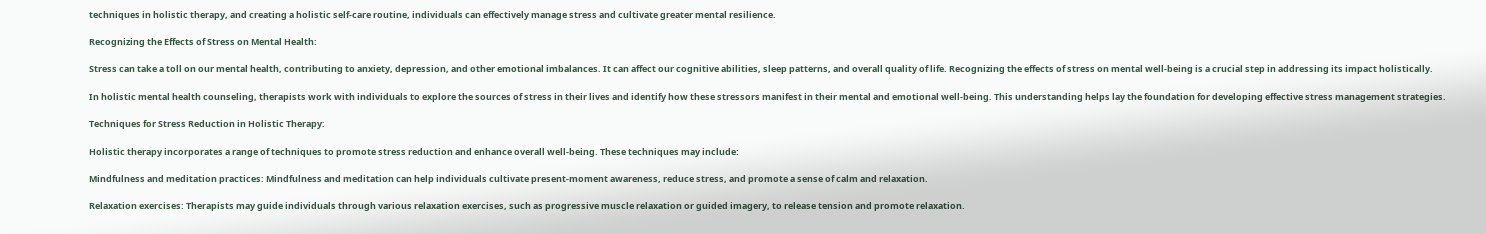techniques in holistic therapy, and creating a holistic self-care routine, individuals can effectively manage stress and cultivate greater mental resilience.

Recognizing the Effects of Stress on Mental Health:

Stress can take a toll on our mental health, contributing to anxiety, depression, and other emotional imbalances. It can affect our cognitive abilities, sleep patterns, and overall quality of life. Recognizing the effects of stress on mental well-being is a crucial step in addressing its impact holistically.

In holistic mental health counseling, therapists work with individuals to explore the sources of stress in their lives and identify how these stressors manifest in their mental and emotional well-being. This understanding helps lay the foundation for developing effective stress management strategies.

Techniques for Stress Reduction in Holistic Therapy:

Holistic therapy incorporates a range of techniques to promote stress reduction and enhance overall well-being. These techniques may include:

Mindfulness and meditation practices: Mindfulness and meditation can help individuals cultivate present-moment awareness, reduce stress, and promote a sense of calm and relaxation.

Relaxation exercises: Therapists may guide individuals through various relaxation exercises, such as progressive muscle relaxation or guided imagery, to release tension and promote relaxation.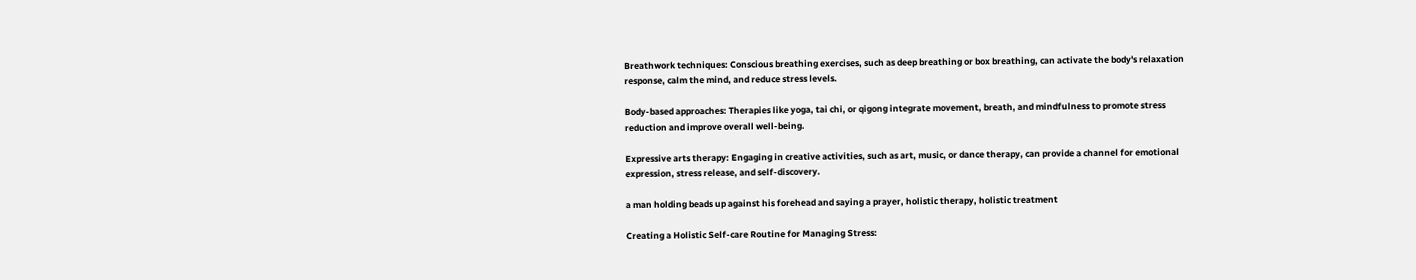Breathwork techniques: Conscious breathing exercises, such as deep breathing or box breathing, can activate the body's relaxation response, calm the mind, and reduce stress levels.

Body-based approaches: Therapies like yoga, tai chi, or qigong integrate movement, breath, and mindfulness to promote stress reduction and improve overall well-being.

Expressive arts therapy: Engaging in creative activities, such as art, music, or dance therapy, can provide a channel for emotional expression, stress release, and self-discovery.

a man holding beads up against his forehead and saying a prayer, holistic therapy, holistic treatment

Creating a Holistic Self-care Routine for Managing Stress: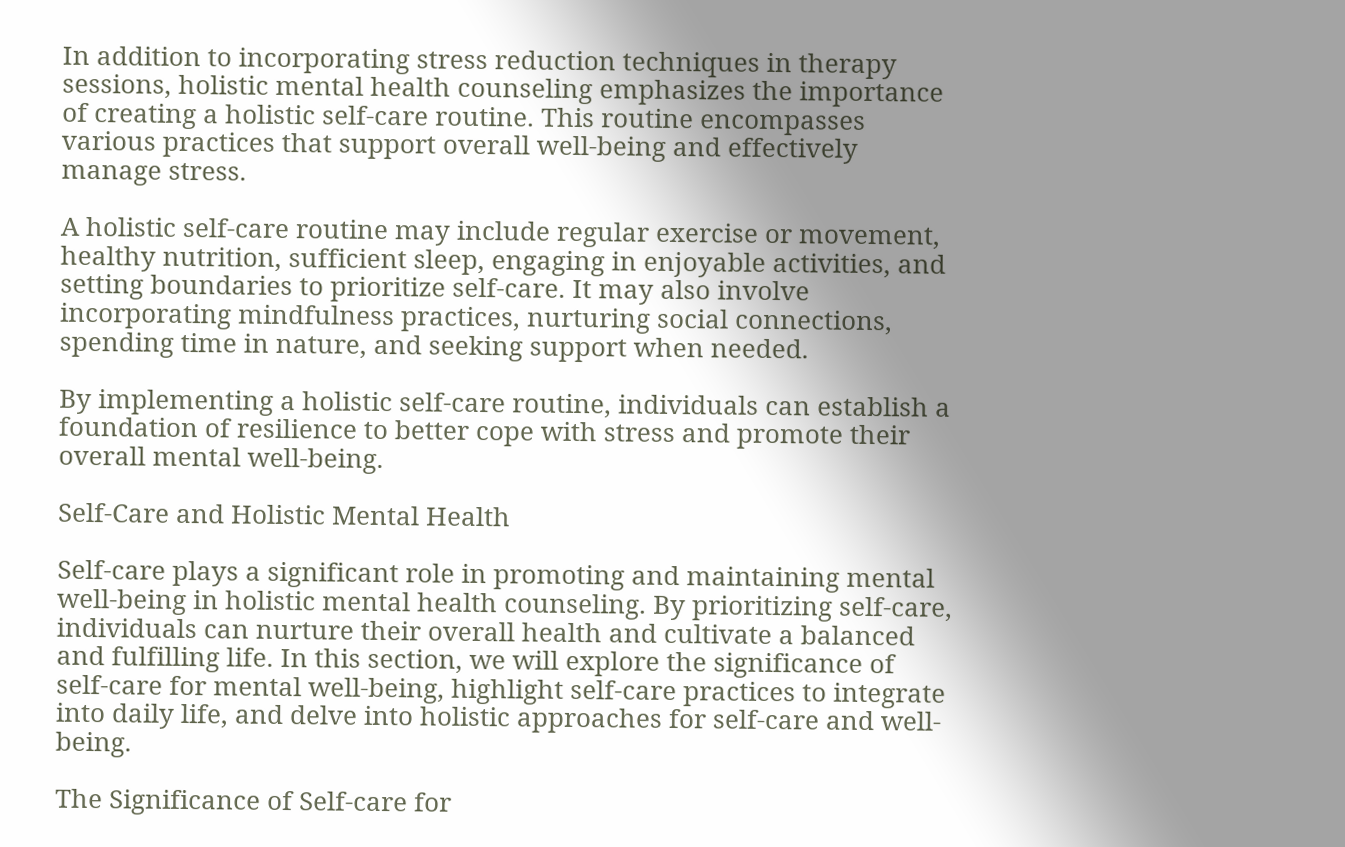In addition to incorporating stress reduction techniques in therapy sessions, holistic mental health counseling emphasizes the importance of creating a holistic self-care routine. This routine encompasses various practices that support overall well-being and effectively manage stress.

A holistic self-care routine may include regular exercise or movement, healthy nutrition, sufficient sleep, engaging in enjoyable activities, and setting boundaries to prioritize self-care. It may also involve incorporating mindfulness practices, nurturing social connections, spending time in nature, and seeking support when needed.

By implementing a holistic self-care routine, individuals can establish a foundation of resilience to better cope with stress and promote their overall mental well-being.

Self-Care and Holistic Mental Health

Self-care plays a significant role in promoting and maintaining mental well-being in holistic mental health counseling. By prioritizing self-care, individuals can nurture their overall health and cultivate a balanced and fulfilling life. In this section, we will explore the significance of self-care for mental well-being, highlight self-care practices to integrate into daily life, and delve into holistic approaches for self-care and well-being.

The Significance of Self-care for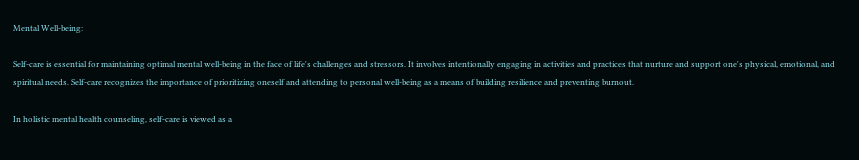Mental Well-being:

Self-care is essential for maintaining optimal mental well-being in the face of life's challenges and stressors. It involves intentionally engaging in activities and practices that nurture and support one's physical, emotional, and spiritual needs. Self-care recognizes the importance of prioritizing oneself and attending to personal well-being as a means of building resilience and preventing burnout.

In holistic mental health counseling, self-care is viewed as a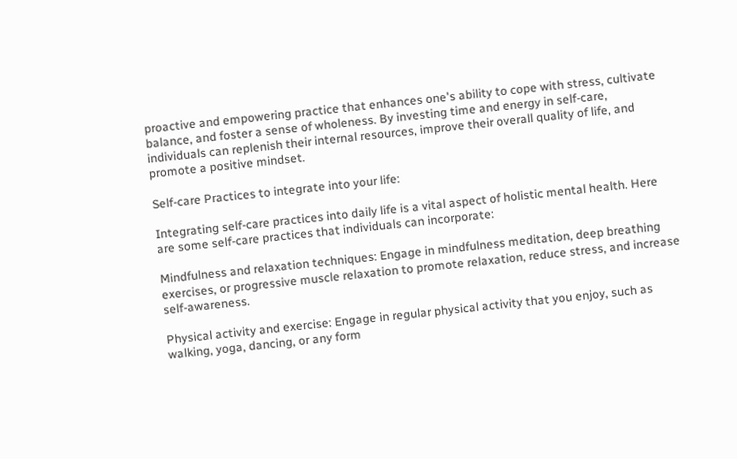proactive and empowering practice that enhances one's ability to cope with stress, cultivate balance, and foster a sense of wholeness. By investing time and energy in self-care, individuals can replenish their internal resources, improve their overall quality of life, and promote a positive mindset.

Self-care Practices to integrate into your life:

Integrating self-care practices into daily life is a vital aspect of holistic mental health. Here are some self-care practices that individuals can incorporate:

Mindfulness and relaxation techniques: Engage in mindfulness meditation, deep breathing exercises, or progressive muscle relaxation to promote relaxation, reduce stress, and increase self-awareness.

Physical activity and exercise: Engage in regular physical activity that you enjoy, such as walking, yoga, dancing, or any form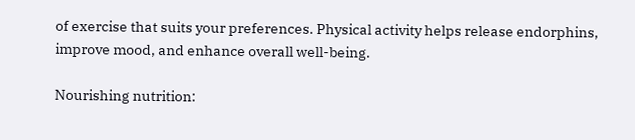of exercise that suits your preferences. Physical activity helps release endorphins, improve mood, and enhance overall well-being.

Nourishing nutrition: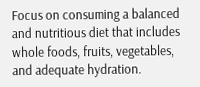Focus on consuming a balanced and nutritious diet that includes whole foods, fruits, vegetables, and adequate hydration.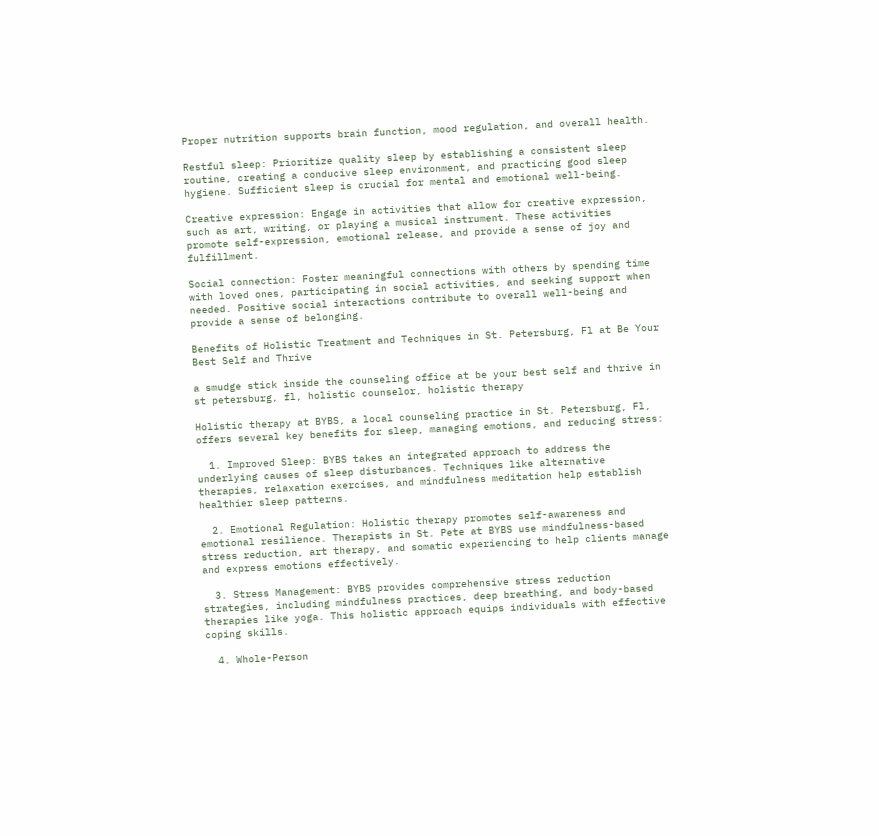Proper nutrition supports brain function, mood regulation, and overall health.

Restful sleep: Prioritize quality sleep by establishing a consistent sleep routine, creating a conducive sleep environment, and practicing good sleep hygiene. Sufficient sleep is crucial for mental and emotional well-being.

Creative expression: Engage in activities that allow for creative expression, such as art, writing, or playing a musical instrument. These activities promote self-expression, emotional release, and provide a sense of joy and fulfillment.

Social connection: Foster meaningful connections with others by spending time with loved ones, participating in social activities, and seeking support when needed. Positive social interactions contribute to overall well-being and provide a sense of belonging.

Benefits of Holistic Treatment and Techniques in St. Petersburg, Fl at Be Your Best Self and Thrive

a smudge stick inside the counseling office at be your best self and thrive in st petersburg, fl, holistic counselor, holistic therapy

Holistic therapy at BYBS, a local counseling practice in St. Petersburg, Fl, offers several key benefits for sleep, managing emotions, and reducing stress:

  1. Improved Sleep: BYBS takes an integrated approach to address the underlying causes of sleep disturbances. Techniques like alternative therapies, relaxation exercises, and mindfulness meditation help establish healthier sleep patterns.

  2. Emotional Regulation: Holistic therapy promotes self-awareness and emotional resilience. Therapists in St. Pete at BYBS use mindfulness-based stress reduction, art therapy, and somatic experiencing to help clients manage and express emotions effectively.

  3. Stress Management: BYBS provides comprehensive stress reduction strategies, including mindfulness practices, deep breathing, and body-based therapies like yoga. This holistic approach equips individuals with effective coping skills.

  4. Whole-Person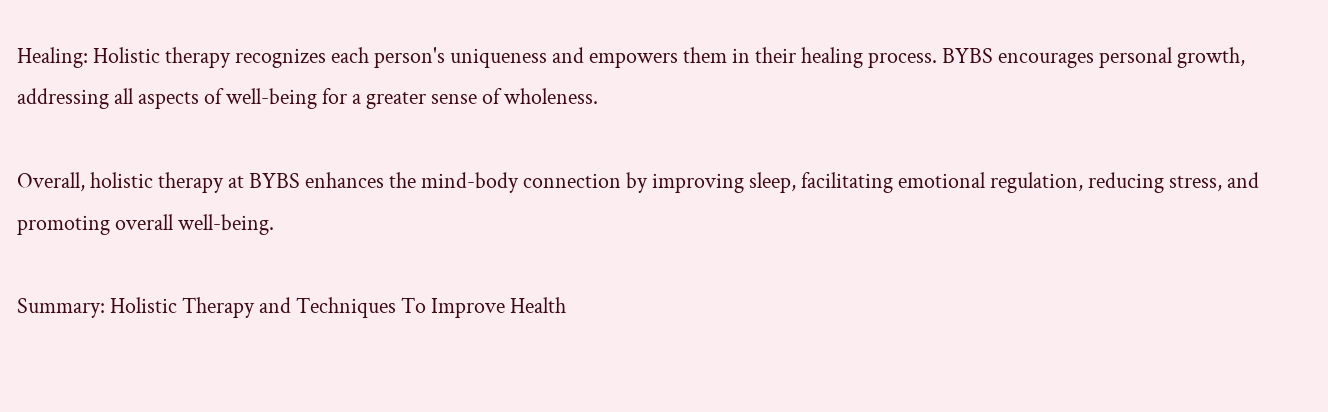Healing: Holistic therapy recognizes each person's uniqueness and empowers them in their healing process. BYBS encourages personal growth, addressing all aspects of well-being for a greater sense of wholeness.

Overall, holistic therapy at BYBS enhances the mind-body connection by improving sleep, facilitating emotional regulation, reducing stress, and promoting overall well-being.

Summary: Holistic Therapy and Techniques To Improve Health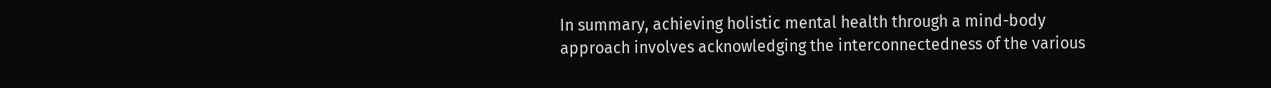In summary, achieving holistic mental health through a mind-body approach involves acknowledging the interconnectedness of the various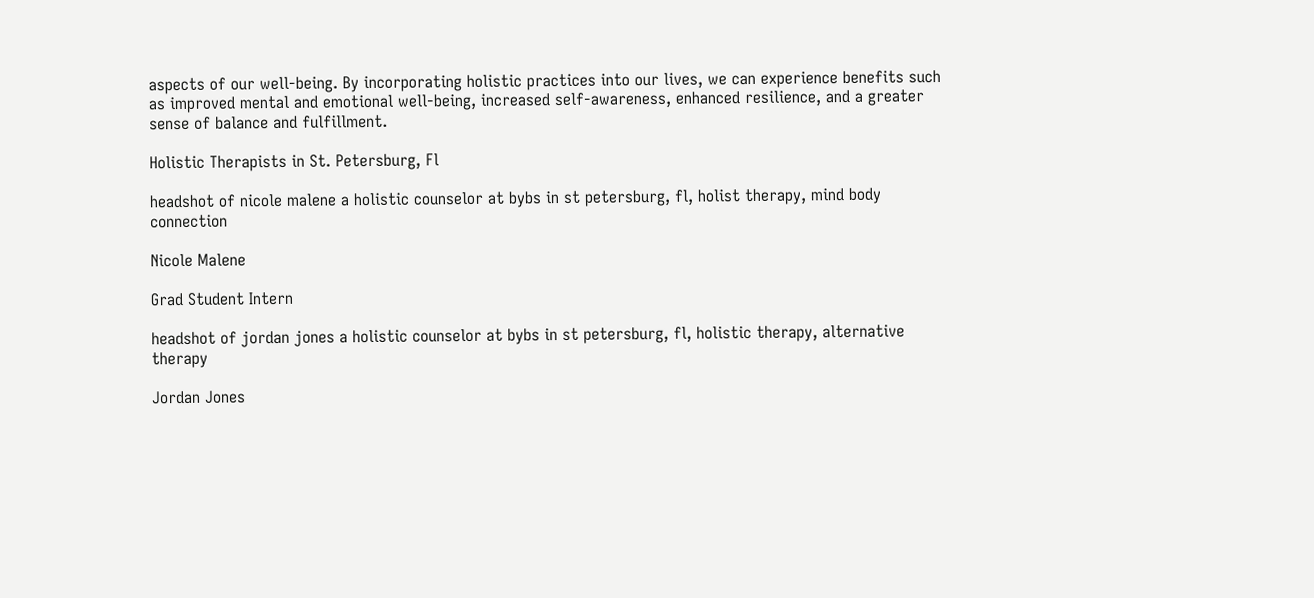aspects of our well-being. By incorporating holistic practices into our lives, we can experience benefits such as improved mental and emotional well-being, increased self-awareness, enhanced resilience, and a greater sense of balance and fulfillment.

Holistic Therapists in St. Petersburg, Fl

headshot of nicole malene a holistic counselor at bybs in st petersburg, fl, holist therapy, mind body connection

Nicole Malene

Grad Student Intern

headshot of jordan jones a holistic counselor at bybs in st petersburg, fl, holistic therapy, alternative therapy

Jordan Jones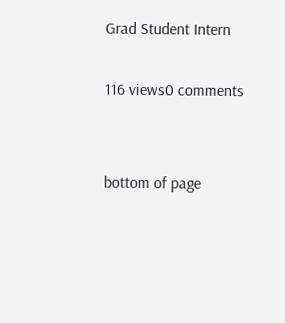Grad Student Intern

116 views0 comments


bottom of page